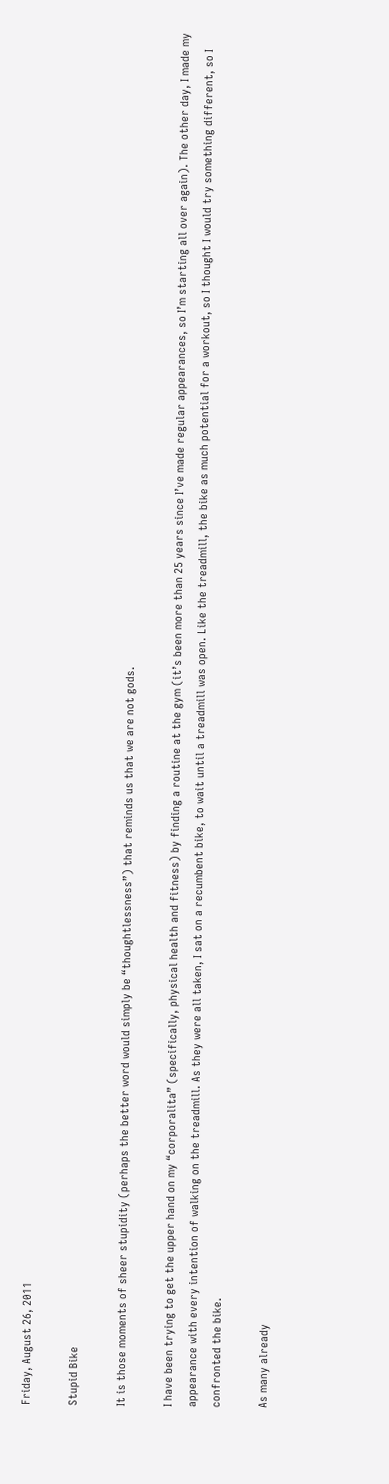Friday, August 26, 2011

Stupid Bike

It is those moments of sheer stupidity (perhaps the better word would simply be “thoughtlessness”) that reminds us that we are not gods.

I have been trying to get the upper hand on my “corporalita” (specifically, physical health and fitness) by finding a routine at the gym (it’s been more than 25 years since I’ve made regular appearances, so I’m starting all over again). The other day, I made my appearance with every intention of walking on the treadmill. As they were all taken, I sat on a recumbent bike, to wait until a treadmill was open. Like the treadmill, the bike as much potential for a workout, so I thought I would try something different, so I confronted the bike.

As many already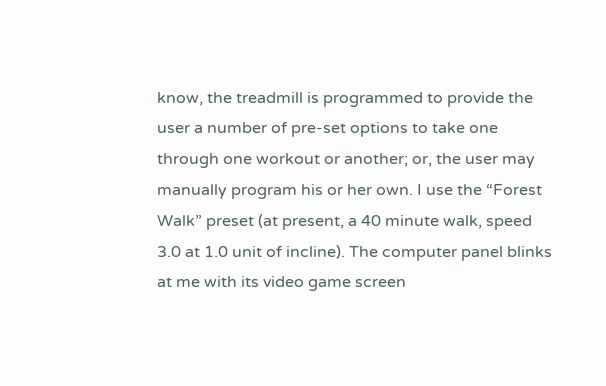know, the treadmill is programmed to provide the user a number of pre-set options to take one through one workout or another; or, the user may manually program his or her own. I use the “Forest Walk” preset (at present, a 40 minute walk, speed 3.0 at 1.0 unit of incline). The computer panel blinks at me with its video game screen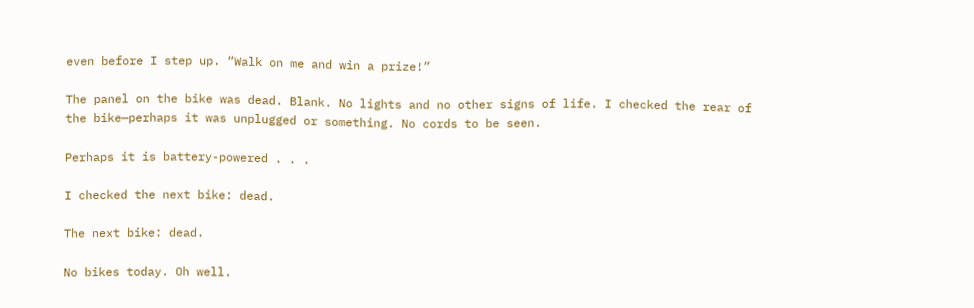even before I step up. “Walk on me and win a prize!”

The panel on the bike was dead. Blank. No lights and no other signs of life. I checked the rear of the bike—perhaps it was unplugged or something. No cords to be seen.

Perhaps it is battery-powered . . .

I checked the next bike: dead.

The next bike: dead.

No bikes today. Oh well.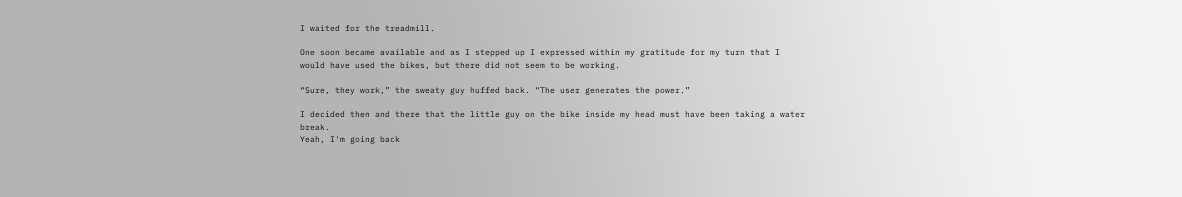I waited for the treadmill.

One soon became available and as I stepped up I expressed within my gratitude for my turn that I would have used the bikes, but there did not seem to be working.

“Sure, they work,” the sweaty guy huffed back. “The user generates the power.”

I decided then and there that the little guy on the bike inside my head must have been taking a water break.
Yeah, I'm going back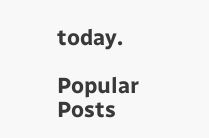today.

Popular Posts